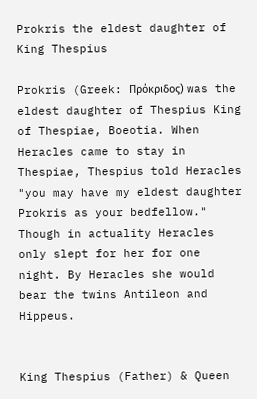Prokris the eldest daughter of King Thespius

Prokris (Greek: Πρόκριδος) was the eldest daughter of Thespius King of Thespiae, Boeotia. When Heracles came to stay in Thespiae, Thespius told Heracles "you may have my eldest daughter Prokris as your bedfellow." Though in actuality Heracles only slept for her for one night. By Heracles she would bear the twins Antileon and Hippeus.


King Thespius (Father) & Queen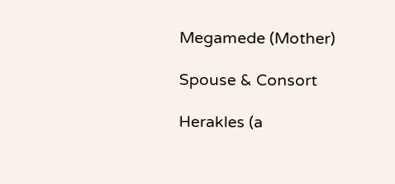Megamede (Mother)

Spouse & Consort

Herakles (a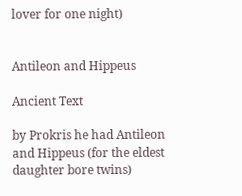lover for one night)


Antileon and Hippeus

Ancient Text

by Prokris he had Antileon and Hippeus (for the eldest daughter bore twins)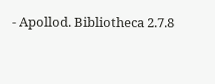- Apollod. Bibliotheca 2.7.8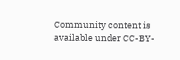Community content is available under CC-BY-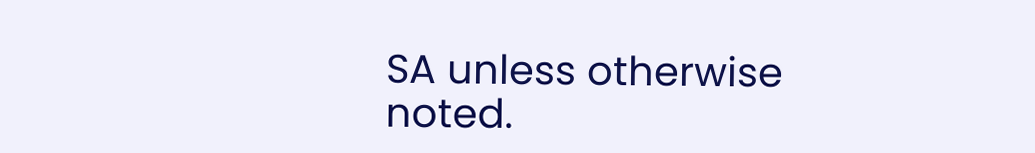SA unless otherwise noted.